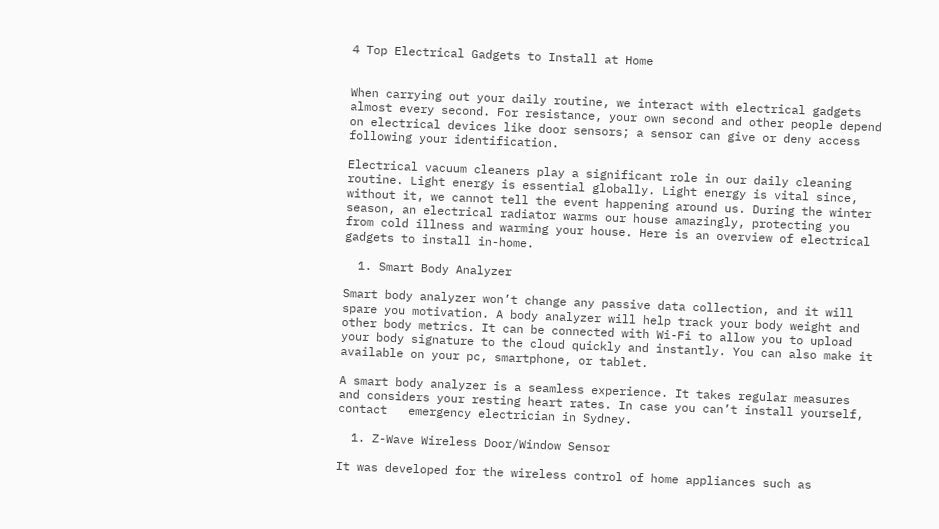4 Top Electrical Gadgets to Install at Home


When carrying out your daily routine, we interact with electrical gadgets almost every second. For resistance, your own second and other people depend on electrical devices like door sensors; a sensor can give or deny access following your identification.

Electrical vacuum cleaners play a significant role in our daily cleaning routine. Light energy is essential globally. Light energy is vital since, without it, we cannot tell the event happening around us. During the winter season, an electrical radiator warms our house amazingly, protecting you from cold illness and warming your house. Here is an overview of electrical gadgets to install in-home.

  1. Smart Body Analyzer

Smart body analyzer won’t change any passive data collection, and it will spare you motivation. A body analyzer will help track your body weight and other body metrics. It can be connected with Wi-Fi to allow you to upload your body signature to the cloud quickly and instantly. You can also make it available on your pc, smartphone, or tablet.

A smart body analyzer is a seamless experience. It takes regular measures and considers your resting heart rates. In case you can’t install yourself, contact   emergency electrician in Sydney.

  1. Z-Wave Wireless Door/Window Sensor

It was developed for the wireless control of home appliances such as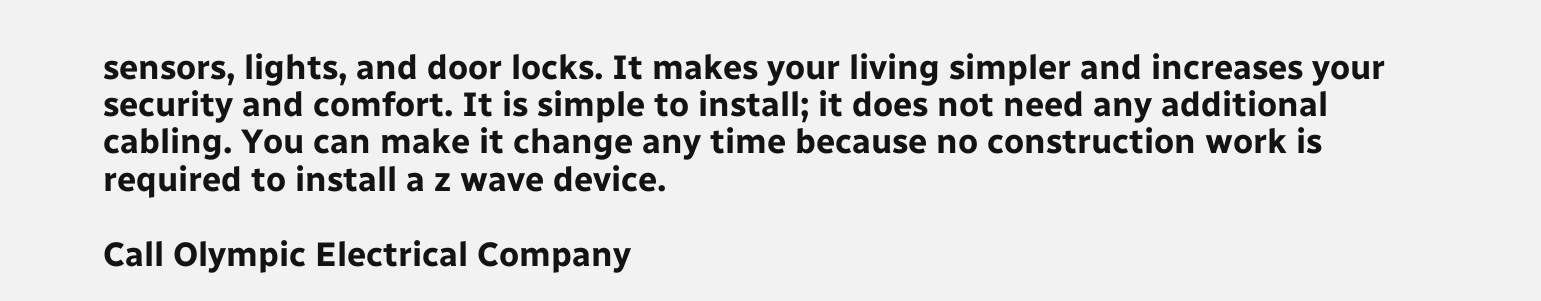sensors, lights, and door locks. It makes your living simpler and increases your security and comfort. It is simple to install; it does not need any additional cabling. You can make it change any time because no construction work is required to install a z wave device.

Call Olympic Electrical Company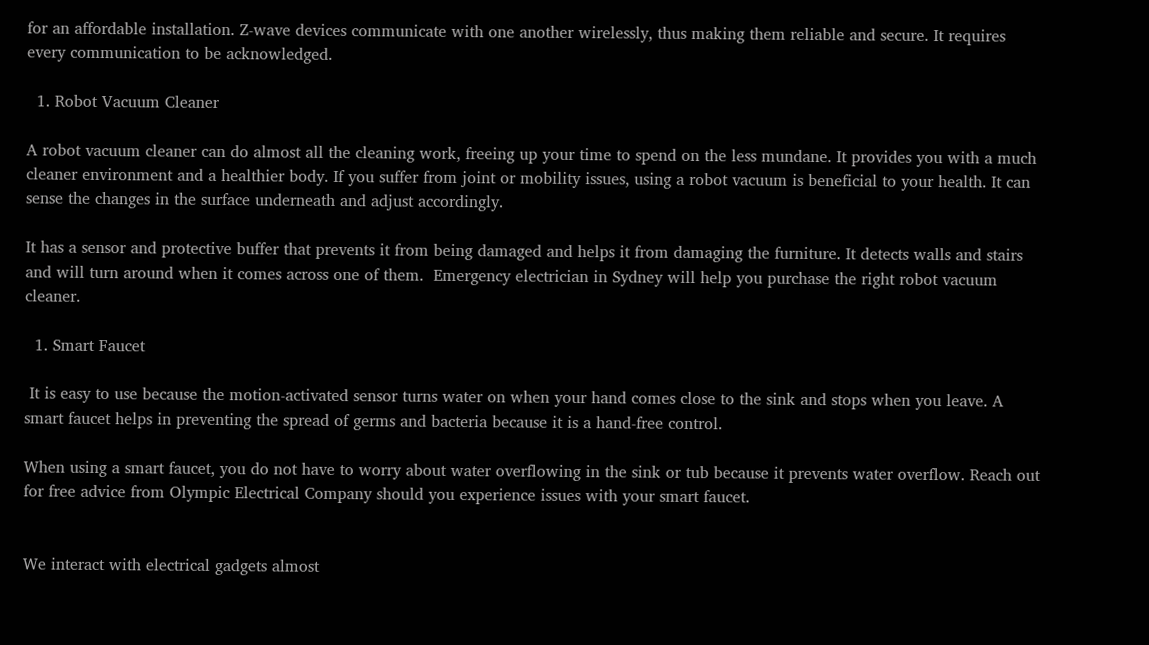for an affordable installation. Z-wave devices communicate with one another wirelessly, thus making them reliable and secure. It requires every communication to be acknowledged.

  1. Robot Vacuum Cleaner

A robot vacuum cleaner can do almost all the cleaning work, freeing up your time to spend on the less mundane. It provides you with a much cleaner environment and a healthier body. If you suffer from joint or mobility issues, using a robot vacuum is beneficial to your health. It can sense the changes in the surface underneath and adjust accordingly.

It has a sensor and protective buffer that prevents it from being damaged and helps it from damaging the furniture. It detects walls and stairs and will turn around when it comes across one of them.  Emergency electrician in Sydney will help you purchase the right robot vacuum cleaner.

  1. Smart Faucet

 It is easy to use because the motion-activated sensor turns water on when your hand comes close to the sink and stops when you leave. A smart faucet helps in preventing the spread of germs and bacteria because it is a hand-free control.

When using a smart faucet, you do not have to worry about water overflowing in the sink or tub because it prevents water overflow. Reach out for free advice from Olympic Electrical Company should you experience issues with your smart faucet.


We interact with electrical gadgets almost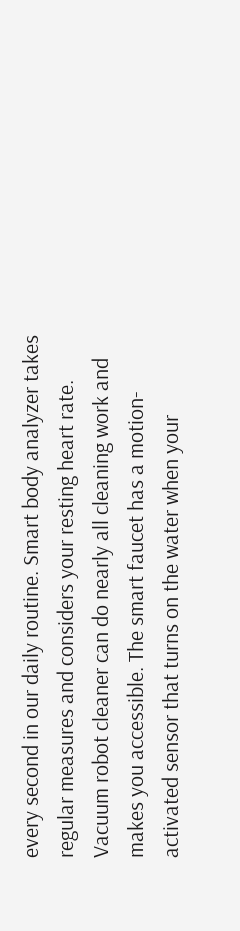every second in our daily routine. Smart body analyzer takes regular measures and considers your resting heart rate. Vacuum robot cleaner can do nearly all cleaning work and makes you accessible. The smart faucet has a motion-activated sensor that turns on the water when your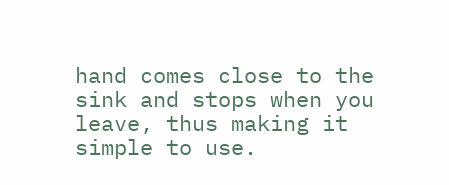hand comes close to the sink and stops when you leave, thus making it simple to use.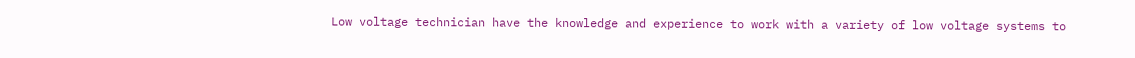Low voltage technician have the knowledge and experience to work with a variety of low voltage systems to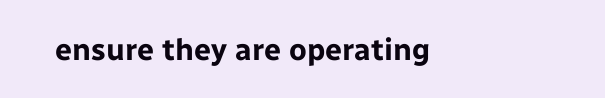ensure they are operating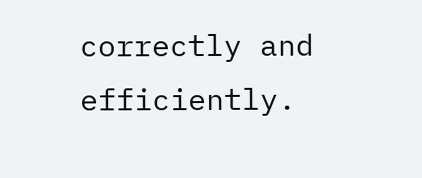correctly and efficiently.